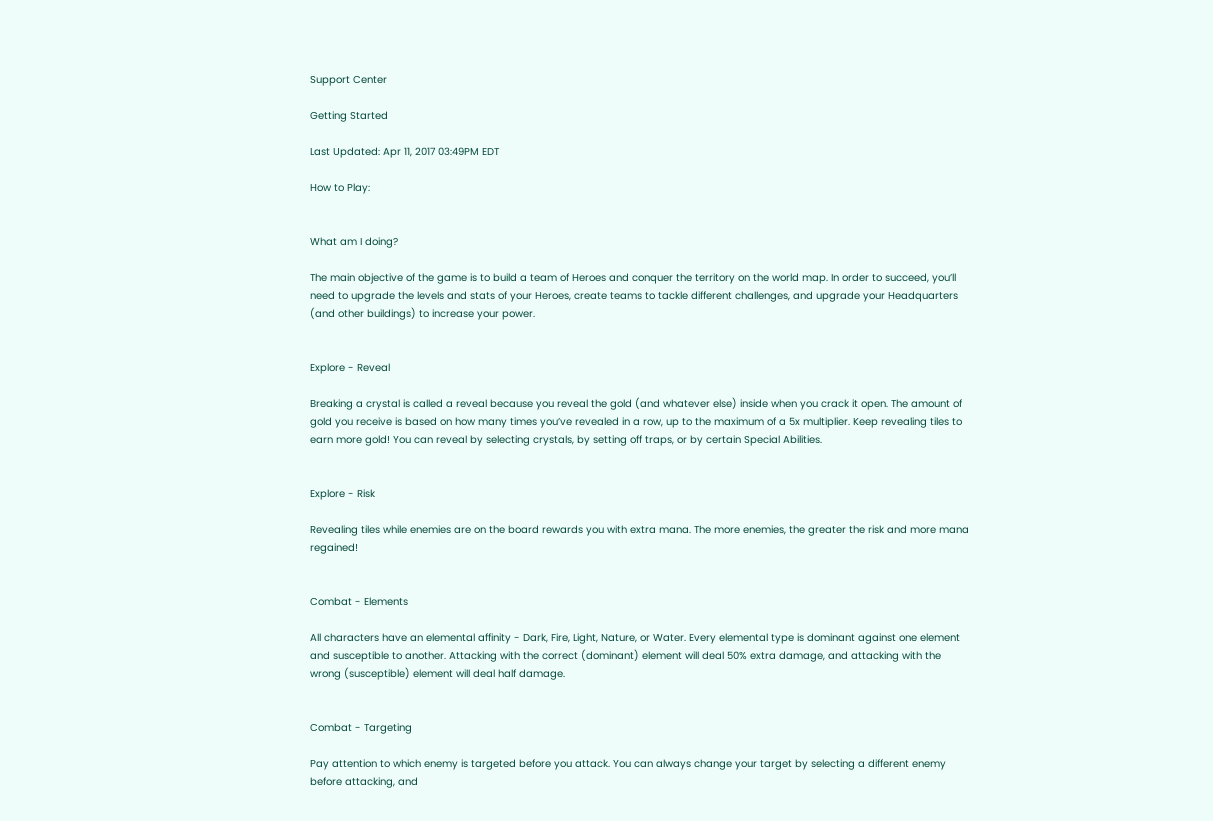Support Center

Getting Started

Last Updated: Apr 11, 2017 03:49PM EDT

How to Play:


What am I doing?

The main objective of the game is to build a team of Heroes and conquer the territory on the world map. In order to succeed, you’ll need to upgrade the levels and stats of your Heroes, create teams to tackle different challenges, and upgrade your Headquarters (and other buildings) to increase your power.


Explore - Reveal

Breaking a crystal is called a reveal because you reveal the gold (and whatever else) inside when you crack it open. The amount of gold you receive is based on how many times you’ve revealed in a row, up to the maximum of a 5x multiplier. Keep revealing tiles to earn more gold! You can reveal by selecting crystals, by setting off traps, or by certain Special Abilities.


Explore - Risk

Revealing tiles while enemies are on the board rewards you with extra mana. The more enemies, the greater the risk and more mana regained!


Combat - Elements

All characters have an elemental affinity - Dark, Fire, Light, Nature, or Water. Every elemental type is dominant against one element and susceptible to another. Attacking with the correct (dominant) element will deal 50% extra damage, and attacking with the wrong (susceptible) element will deal half damage.


Combat - Targeting

Pay attention to which enemy is targeted before you attack. You can always change your target by selecting a different enemy before attacking, and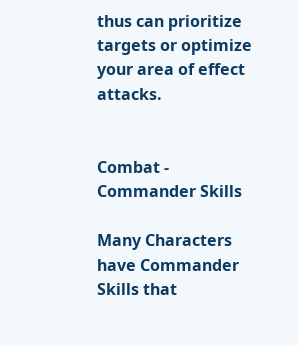thus can prioritize targets or optimize your area of effect attacks.


Combat - Commander Skills

Many Characters have Commander Skills that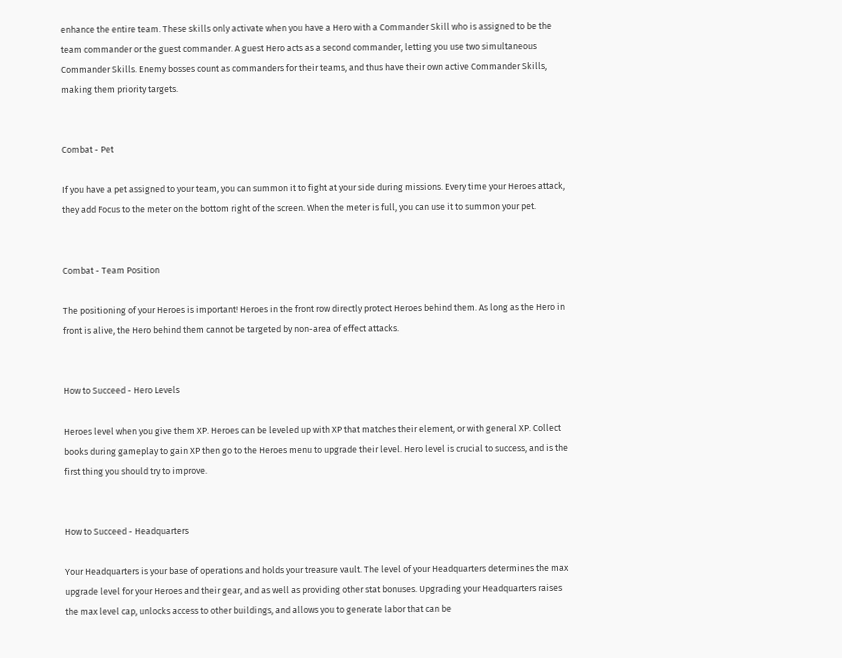enhance the entire team. These skills only activate when you have a Hero with a Commander Skill who is assigned to be the team commander or the guest commander. A guest Hero acts as a second commander, letting you use two simultaneous Commander Skills. Enemy bosses count as commanders for their teams, and thus have their own active Commander Skills, making them priority targets.


Combat - Pet

If you have a pet assigned to your team, you can summon it to fight at your side during missions. Every time your Heroes attack, they add Focus to the meter on the bottom right of the screen. When the meter is full, you can use it to summon your pet.


Combat - Team Position

The positioning of your Heroes is important! Heroes in the front row directly protect Heroes behind them. As long as the Hero in front is alive, the Hero behind them cannot be targeted by non-area of effect attacks.


How to Succeed - Hero Levels

Heroes level when you give them XP. Heroes can be leveled up with XP that matches their element, or with general XP. Collect books during gameplay to gain XP then go to the Heroes menu to upgrade their level. Hero level is crucial to success, and is the first thing you should try to improve.


How to Succeed - Headquarters

Your Headquarters is your base of operations and holds your treasure vault. The level of your Headquarters determines the max upgrade level for your Heroes and their gear, and as well as providing other stat bonuses. Upgrading your Headquarters raises the max level cap, unlocks access to other buildings, and allows you to generate labor that can be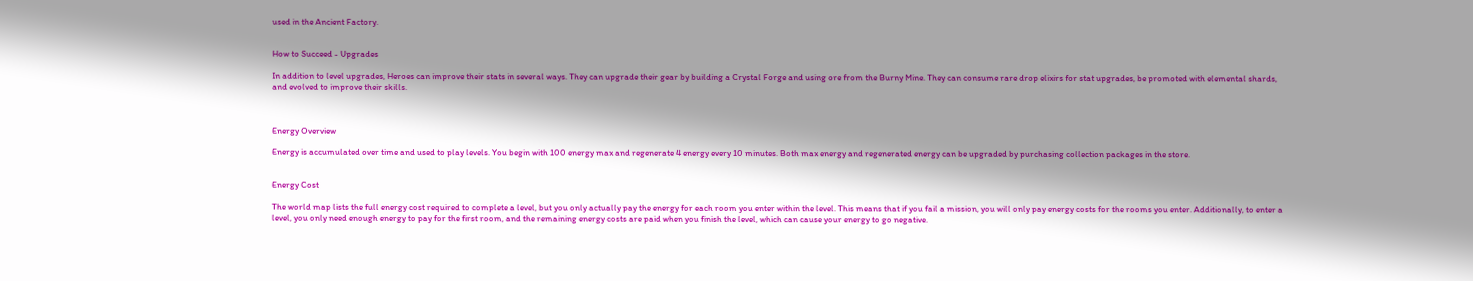used in the Ancient Factory.


How to Succeed - Upgrades

In addition to level upgrades, Heroes can improve their stats in several ways. They can upgrade their gear by building a Crystal Forge and using ore from the Burny Mine. They can consume rare drop elixirs for stat upgrades, be promoted with elemental shards, and evolved to improve their skills.



Energy Overview

Energy is accumulated over time and used to play levels. You begin with 100 energy max and regenerate 4 energy every 10 minutes. Both max energy and regenerated energy can be upgraded by purchasing collection packages in the store.


Energy Cost

The world map lists the full energy cost required to complete a level, but you only actually pay the energy for each room you enter within the level. This means that if you fail a mission, you will only pay energy costs for the rooms you enter. Additionally, to enter a level, you only need enough energy to pay for the first room, and the remaining energy costs are paid when you finish the level, which can cause your energy to go negative.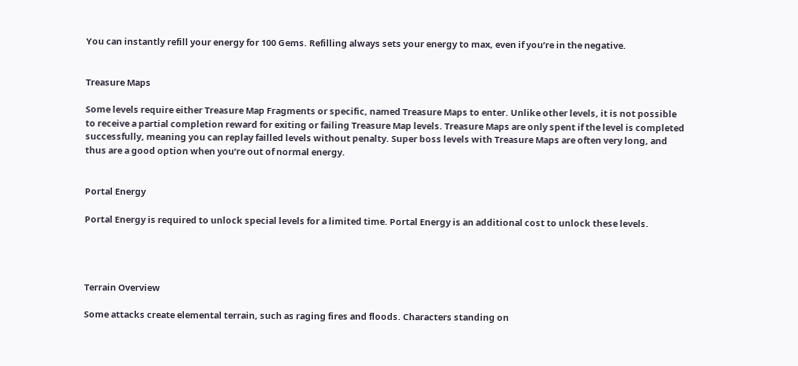You can instantly refill your energy for 100 Gems. Refilling always sets your energy to max, even if you’re in the negative.


Treasure Maps

Some levels require either Treasure Map Fragments or specific, named Treasure Maps to enter. Unlike other levels, it is not possible to receive a partial completion reward for exiting or failing Treasure Map levels. Treasure Maps are only spent if the level is completed successfully, meaning you can replay failled levels without penalty. Super boss levels with Treasure Maps are often very long, and thus are a good option when you’re out of normal energy.


Portal Energy

Portal Energy is required to unlock special levels for a limited time. Portal Energy is an additional cost to unlock these levels.




Terrain Overview

Some attacks create elemental terrain, such as raging fires and floods. Characters standing on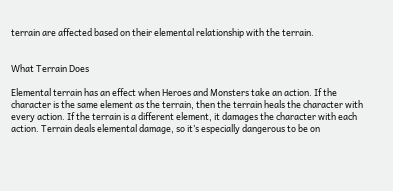terrain are affected based on their elemental relationship with the terrain.


What Terrain Does

Elemental terrain has an effect when Heroes and Monsters take an action. If the character is the same element as the terrain, then the terrain heals the character with every action. If the terrain is a different element, it damages the character with each action. Terrain deals elemental damage, so it’s especially dangerous to be on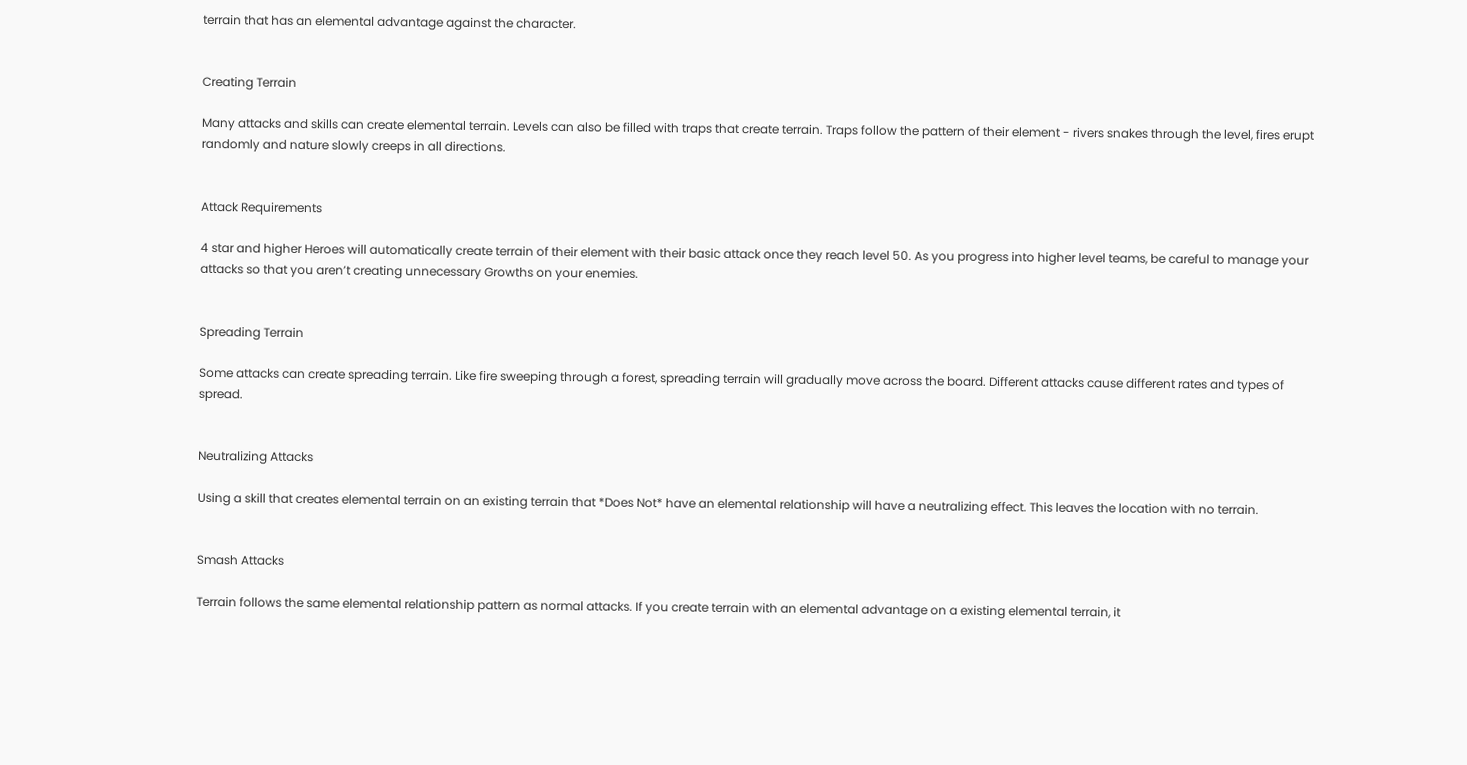terrain that has an elemental advantage against the character.


Creating Terrain

Many attacks and skills can create elemental terrain. Levels can also be filled with traps that create terrain. Traps follow the pattern of their element - rivers snakes through the level, fires erupt randomly and nature slowly creeps in all directions.


Attack Requirements

4 star and higher Heroes will automatically create terrain of their element with their basic attack once they reach level 50. As you progress into higher level teams, be careful to manage your attacks so that you aren’t creating unnecessary Growths on your enemies.


Spreading Terrain

Some attacks can create spreading terrain. Like fire sweeping through a forest, spreading terrain will gradually move across the board. Different attacks cause different rates and types of spread.


Neutralizing Attacks

Using a skill that creates elemental terrain on an existing terrain that *Does Not* have an elemental relationship will have a neutralizing effect. This leaves the location with no terrain.


Smash Attacks

Terrain follows the same elemental relationship pattern as normal attacks. If you create terrain with an elemental advantage on a existing elemental terrain, it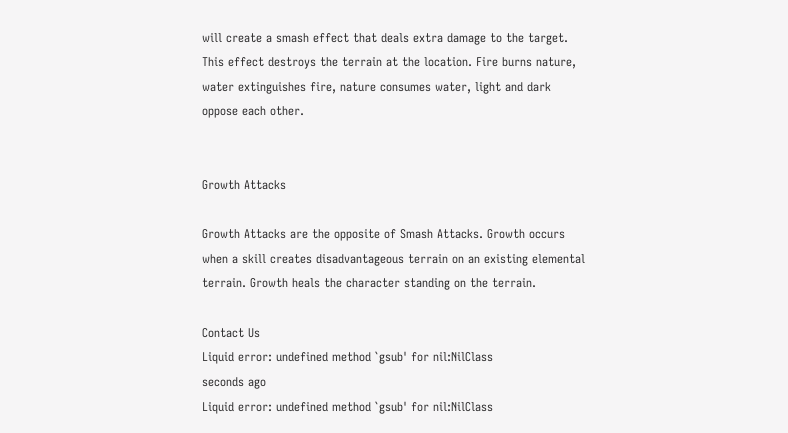will create a smash effect that deals extra damage to the target. This effect destroys the terrain at the location. Fire burns nature, water extinguishes fire, nature consumes water, light and dark oppose each other.


Growth Attacks

Growth Attacks are the opposite of Smash Attacks. Growth occurs when a skill creates disadvantageous terrain on an existing elemental terrain. Growth heals the character standing on the terrain.

Contact Us
Liquid error: undefined method `gsub' for nil:NilClass
seconds ago
Liquid error: undefined method `gsub' for nil:NilClass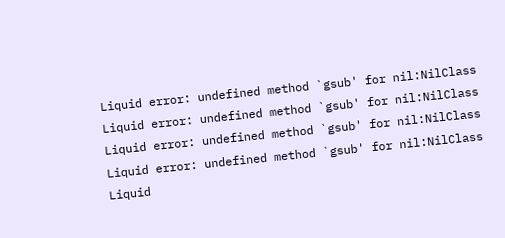Liquid error: undefined method `gsub' for nil:NilClass
Liquid error: undefined method `gsub' for nil:NilClass
Liquid error: undefined method `gsub' for nil:NilClass
Liquid error: undefined method `gsub' for nil:NilClass
Liquid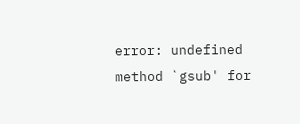error: undefined method `gsub' for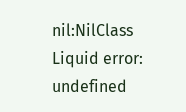nil:NilClass
Liquid error: undefined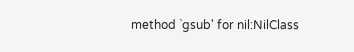method `gsub' for nil:NilClass